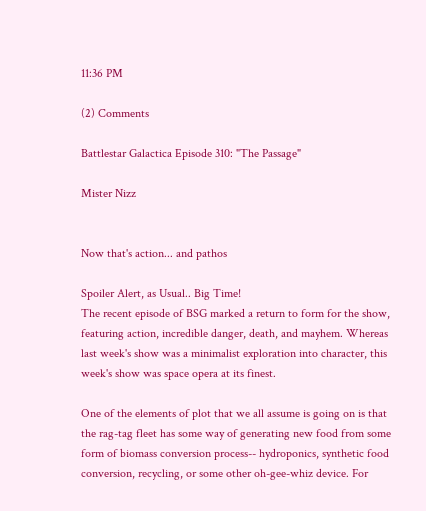11:36 PM

(2) Comments

Battlestar Galactica Episode 310: "The Passage"

Mister Nizz


Now that's action... and pathos

Spoiler Alert, as Usual.. Big Time!
The recent episode of BSG marked a return to form for the show, featuring action, incredible danger, death, and mayhem. Whereas last week's show was a minimalist exploration into character, this week's show was space opera at its finest.

One of the elements of plot that we all assume is going on is that the rag-tag fleet has some way of generating new food from some form of biomass conversion process-- hydroponics, synthetic food conversion, recycling, or some other oh-gee-whiz device. For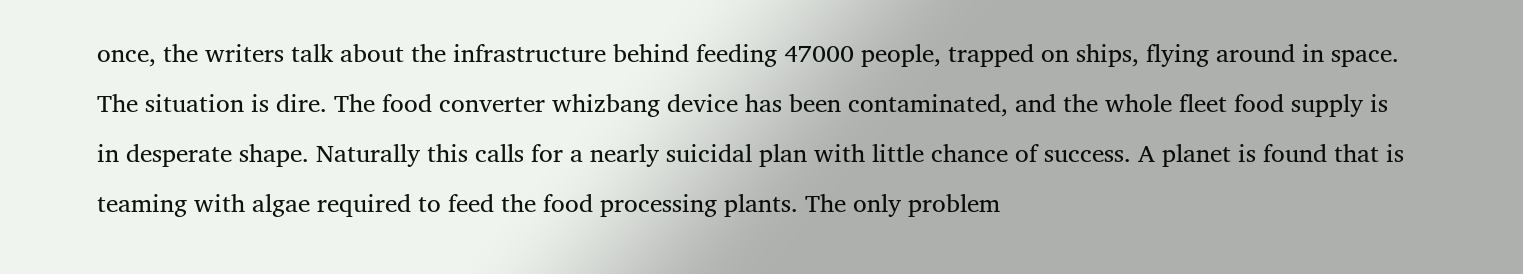once, the writers talk about the infrastructure behind feeding 47000 people, trapped on ships, flying around in space. The situation is dire. The food converter whizbang device has been contaminated, and the whole fleet food supply is in desperate shape. Naturally this calls for a nearly suicidal plan with little chance of success. A planet is found that is teaming with algae required to feed the food processing plants. The only problem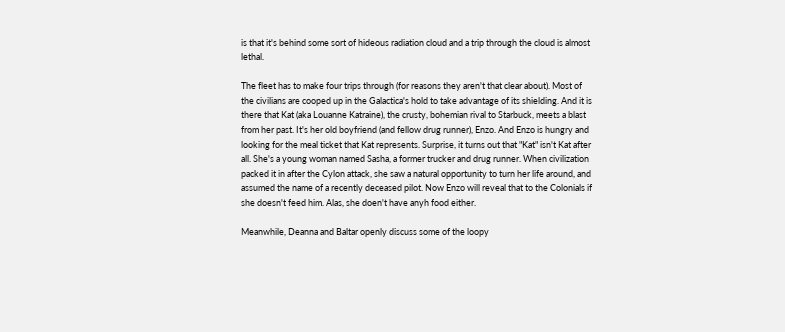is that it's behind some sort of hideous radiation cloud and a trip through the cloud is almost lethal.

The fleet has to make four trips through (for reasons they aren't that clear about). Most of the civilians are cooped up in the Galactica's hold to take advantage of its shielding. And it is there that Kat (aka Louanne Katraine), the crusty, bohemian rival to Starbuck, meets a blast from her past. It's her old boyfriend (and fellow drug runner), Enzo. And Enzo is hungry and looking for the meal ticket that Kat represents. Surprise, it turns out that "Kat" isn't Kat after all. She's a young woman named Sasha, a former trucker and drug runner. When civilization packed it in after the Cylon attack, she saw a natural opportunity to turn her life around, and assumed the name of a recently deceased pilot. Now Enzo will reveal that to the Colonials if she doesn't feed him. Alas, she doen't have anyh food either.

Meanwhile, Deanna and Baltar openly discuss some of the loopy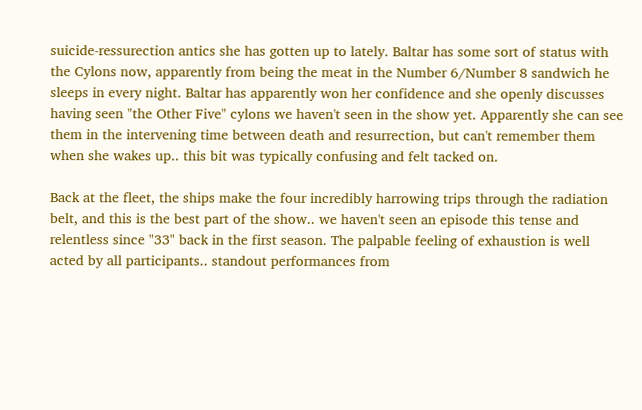suicide-ressurection antics she has gotten up to lately. Baltar has some sort of status with the Cylons now, apparently from being the meat in the Number 6/Number 8 sandwich he sleeps in every night. Baltar has apparently won her confidence and she openly discusses having seen "the Other Five" cylons we haven't seen in the show yet. Apparently she can see them in the intervening time between death and resurrection, but can't remember them when she wakes up.. this bit was typically confusing and felt tacked on.

Back at the fleet, the ships make the four incredibly harrowing trips through the radiation belt, and this is the best part of the show.. we haven't seen an episode this tense and relentless since "33" back in the first season. The palpable feeling of exhaustion is well acted by all participants.. standout performances from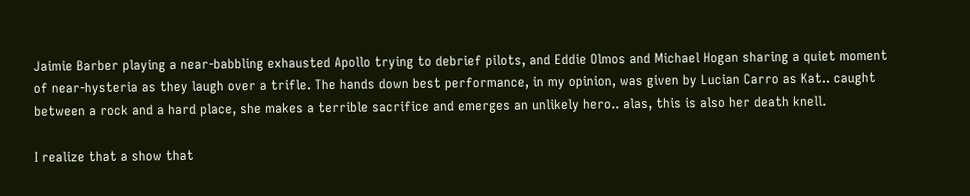Jaimie Barber playing a near-babbling exhausted Apollo trying to debrief pilots, and Eddie Olmos and Michael Hogan sharing a quiet moment of near-hysteria as they laugh over a trifle. The hands down best performance, in my opinion, was given by Lucian Carro as Kat.. caught between a rock and a hard place, she makes a terrible sacrifice and emerges an unlikely hero.. alas, this is also her death knell.

I realize that a show that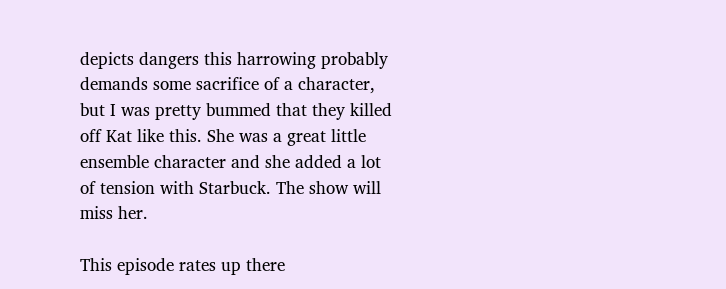depicts dangers this harrowing probably demands some sacrifice of a character, but I was pretty bummed that they killed off Kat like this. She was a great little ensemble character and she added a lot of tension with Starbuck. The show will miss her.

This episode rates up there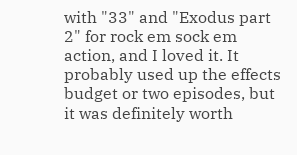with "33" and "Exodus part 2" for rock em sock em action, and I loved it. It probably used up the effects budget or two episodes, but it was definitely worth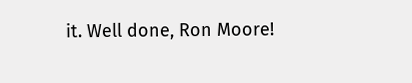it. Well done, Ron Moore!